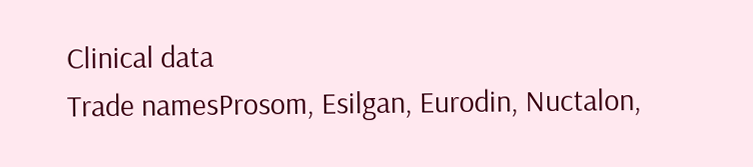Clinical data
Trade namesProsom, Esilgan, Eurodin, Nuctalon,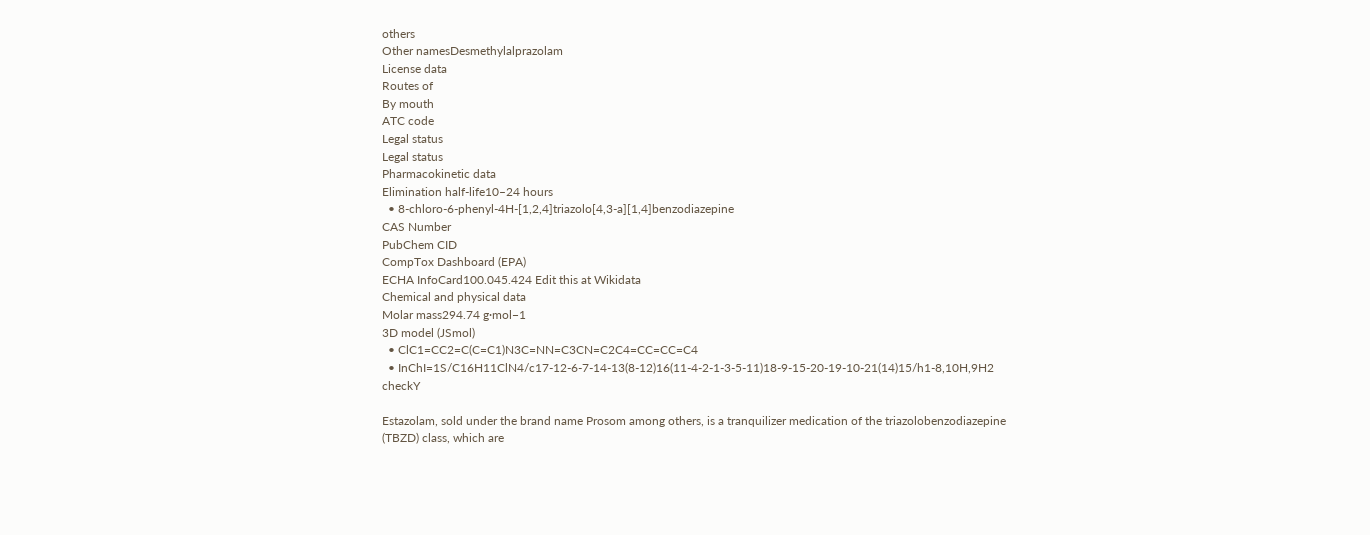others
Other namesDesmethylalprazolam
License data
Routes of
By mouth
ATC code
Legal status
Legal status
Pharmacokinetic data
Elimination half-life10–24 hours
  • 8-chloro-6-phenyl-4H-[1,2,4]triazolo[4,3-a][1,4]benzodiazepine
CAS Number
PubChem CID
CompTox Dashboard (EPA)
ECHA InfoCard100.045.424 Edit this at Wikidata
Chemical and physical data
Molar mass294.74 g·mol−1
3D model (JSmol)
  • ClC1=CC2=C(C=C1)N3C=NN=C3CN=C2C4=CC=CC=C4
  • InChI=1S/C16H11ClN4/c17-12-6-7-14-13(8-12)16(11-4-2-1-3-5-11)18-9-15-20-19-10-21(14)15/h1-8,10H,9H2 checkY

Estazolam, sold under the brand name Prosom among others, is a tranquilizer medication of the triazolobenzodiazepine (TBZD) class, which are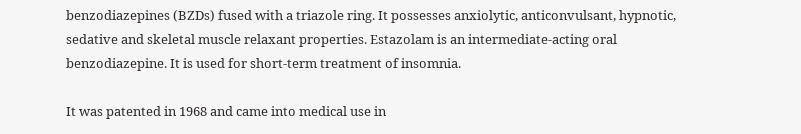benzodiazepines (BZDs) fused with a triazole ring. It possesses anxiolytic, anticonvulsant, hypnotic, sedative and skeletal muscle relaxant properties. Estazolam is an intermediate-acting oral benzodiazepine. It is used for short-term treatment of insomnia.

It was patented in 1968 and came into medical use in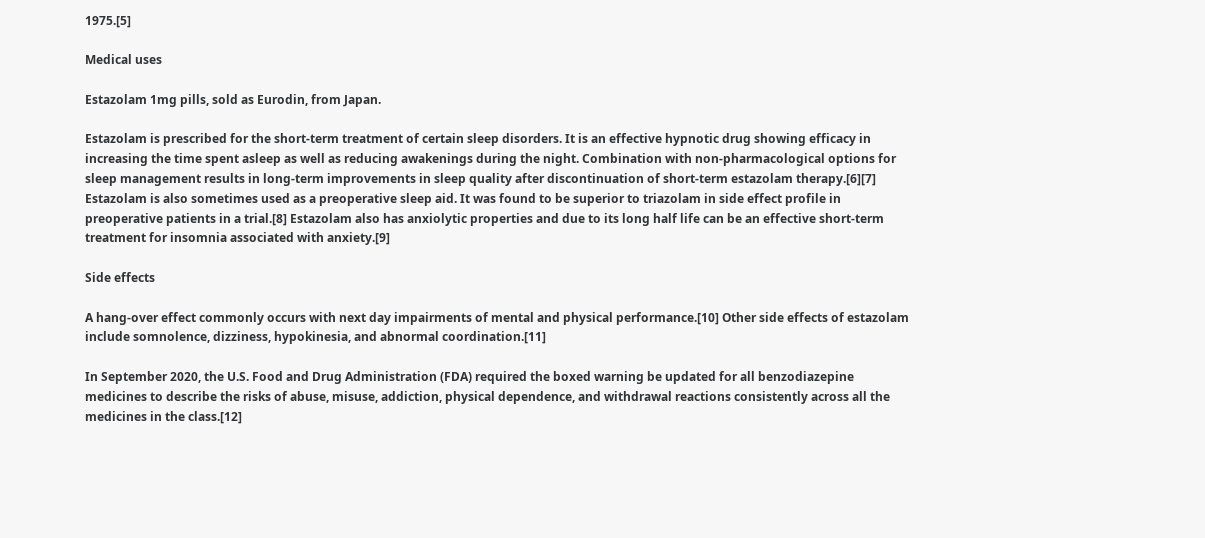1975.[5]

Medical uses

Estazolam 1mg pills, sold as Eurodin, from Japan.

Estazolam is prescribed for the short-term treatment of certain sleep disorders. It is an effective hypnotic drug showing efficacy in increasing the time spent asleep as well as reducing awakenings during the night. Combination with non-pharmacological options for sleep management results in long-term improvements in sleep quality after discontinuation of short-term estazolam therapy.[6][7] Estazolam is also sometimes used as a preoperative sleep aid. It was found to be superior to triazolam in side effect profile in preoperative patients in a trial.[8] Estazolam also has anxiolytic properties and due to its long half life can be an effective short-term treatment for insomnia associated with anxiety.[9]

Side effects

A hang-over effect commonly occurs with next day impairments of mental and physical performance.[10] Other side effects of estazolam include somnolence, dizziness, hypokinesia, and abnormal coordination.[11]

In September 2020, the U.S. Food and Drug Administration (FDA) required the boxed warning be updated for all benzodiazepine medicines to describe the risks of abuse, misuse, addiction, physical dependence, and withdrawal reactions consistently across all the medicines in the class.[12]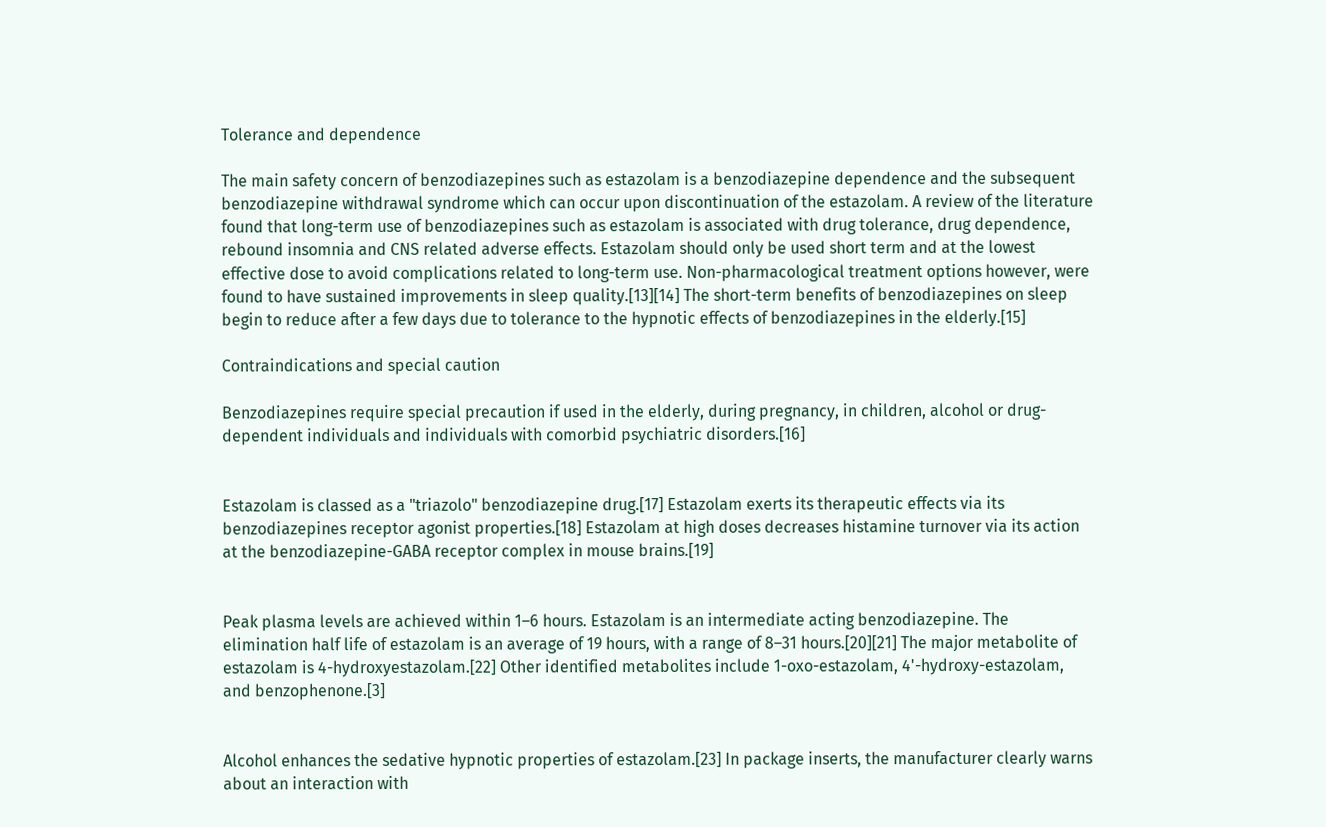Tolerance and dependence

The main safety concern of benzodiazepines such as estazolam is a benzodiazepine dependence and the subsequent benzodiazepine withdrawal syndrome which can occur upon discontinuation of the estazolam. A review of the literature found that long-term use of benzodiazepines such as estazolam is associated with drug tolerance, drug dependence, rebound insomnia and CNS related adverse effects. Estazolam should only be used short term and at the lowest effective dose to avoid complications related to long-term use. Non-pharmacological treatment options however, were found to have sustained improvements in sleep quality.[13][14] The short-term benefits of benzodiazepines on sleep begin to reduce after a few days due to tolerance to the hypnotic effects of benzodiazepines in the elderly.[15]

Contraindications and special caution

Benzodiazepines require special precaution if used in the elderly, during pregnancy, in children, alcohol or drug-dependent individuals and individuals with comorbid psychiatric disorders.[16]


Estazolam is classed as a "triazolo" benzodiazepine drug.[17] Estazolam exerts its therapeutic effects via its benzodiazepines receptor agonist properties.[18] Estazolam at high doses decreases histamine turnover via its action at the benzodiazepine-GABA receptor complex in mouse brains.[19]


Peak plasma levels are achieved within 1–6 hours. Estazolam is an intermediate acting benzodiazepine. The elimination half life of estazolam is an average of 19 hours, with a range of 8–31 hours.[20][21] The major metabolite of estazolam is 4-hydroxyestazolam.[22] Other identified metabolites include 1-oxo-estazolam, 4'-hydroxy-estazolam, and benzophenone.[3]


Alcohol enhances the sedative hypnotic properties of estazolam.[23] In package inserts, the manufacturer clearly warns about an interaction with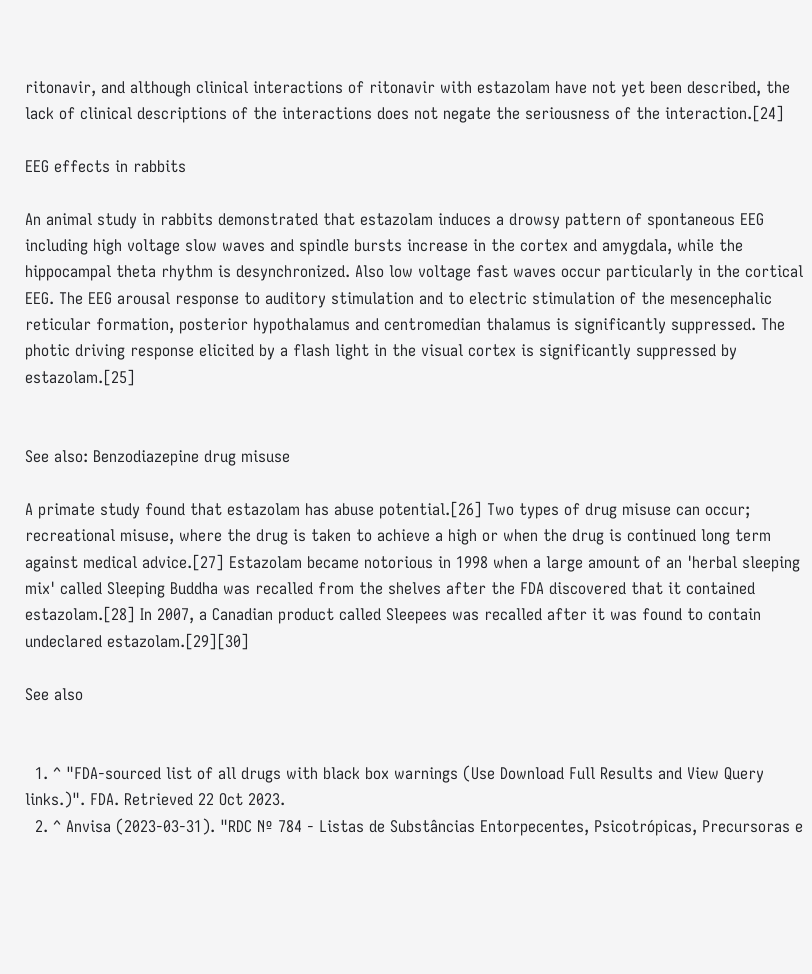ritonavir, and although clinical interactions of ritonavir with estazolam have not yet been described, the lack of clinical descriptions of the interactions does not negate the seriousness of the interaction.[24]

EEG effects in rabbits

An animal study in rabbits demonstrated that estazolam induces a drowsy pattern of spontaneous EEG including high voltage slow waves and spindle bursts increase in the cortex and amygdala, while the hippocampal theta rhythm is desynchronized. Also low voltage fast waves occur particularly in the cortical EEG. The EEG arousal response to auditory stimulation and to electric stimulation of the mesencephalic reticular formation, posterior hypothalamus and centromedian thalamus is significantly suppressed. The photic driving response elicited by a flash light in the visual cortex is significantly suppressed by estazolam.[25]


See also: Benzodiazepine drug misuse

A primate study found that estazolam has abuse potential.[26] Two types of drug misuse can occur; recreational misuse, where the drug is taken to achieve a high or when the drug is continued long term against medical advice.[27] Estazolam became notorious in 1998 when a large amount of an 'herbal sleeping mix' called Sleeping Buddha was recalled from the shelves after the FDA discovered that it contained estazolam.[28] In 2007, a Canadian product called Sleepees was recalled after it was found to contain undeclared estazolam.[29][30]

See also


  1. ^ "FDA-sourced list of all drugs with black box warnings (Use Download Full Results and View Query links.)". FDA. Retrieved 22 Oct 2023.
  2. ^ Anvisa (2023-03-31). "RDC Nº 784 - Listas de Substâncias Entorpecentes, Psicotrópicas, Precursoras e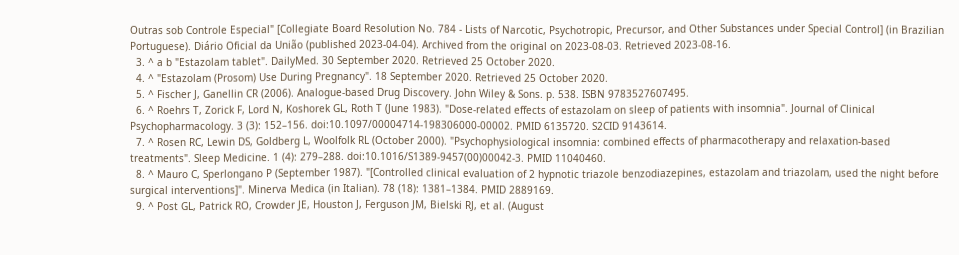Outras sob Controle Especial" [Collegiate Board Resolution No. 784 - Lists of Narcotic, Psychotropic, Precursor, and Other Substances under Special Control] (in Brazilian Portuguese). Diário Oficial da União (published 2023-04-04). Archived from the original on 2023-08-03. Retrieved 2023-08-16.
  3. ^ a b "Estazolam tablet". DailyMed. 30 September 2020. Retrieved 25 October 2020.
  4. ^ "Estazolam (Prosom) Use During Pregnancy". 18 September 2020. Retrieved 25 October 2020.
  5. ^ Fischer J, Ganellin CR (2006). Analogue-based Drug Discovery. John Wiley & Sons. p. 538. ISBN 9783527607495.
  6. ^ Roehrs T, Zorick F, Lord N, Koshorek GL, Roth T (June 1983). "Dose-related effects of estazolam on sleep of patients with insomnia". Journal of Clinical Psychopharmacology. 3 (3): 152–156. doi:10.1097/00004714-198306000-00002. PMID 6135720. S2CID 9143614.
  7. ^ Rosen RC, Lewin DS, Goldberg L, Woolfolk RL (October 2000). "Psychophysiological insomnia: combined effects of pharmacotherapy and relaxation-based treatments". Sleep Medicine. 1 (4): 279–288. doi:10.1016/S1389-9457(00)00042-3. PMID 11040460.
  8. ^ Mauro C, Sperlongano P (September 1987). "[Controlled clinical evaluation of 2 hypnotic triazole benzodiazepines, estazolam and triazolam, used the night before surgical interventions]". Minerva Medica (in Italian). 78 (18): 1381–1384. PMID 2889169.
  9. ^ Post GL, Patrick RO, Crowder JE, Houston J, Ferguson JM, Bielski RJ, et al. (August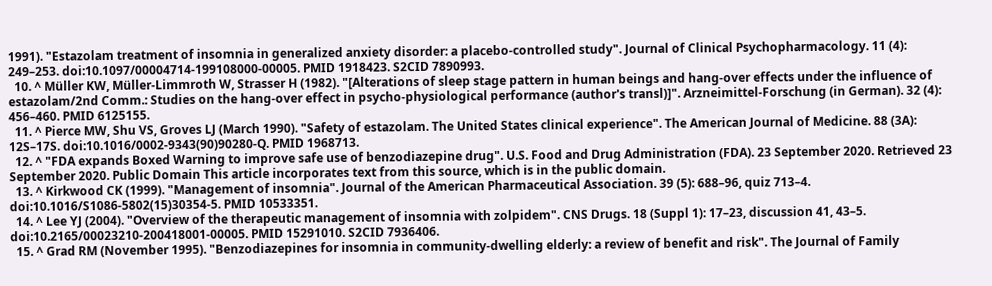1991). "Estazolam treatment of insomnia in generalized anxiety disorder: a placebo-controlled study". Journal of Clinical Psychopharmacology. 11 (4): 249–253. doi:10.1097/00004714-199108000-00005. PMID 1918423. S2CID 7890993.
  10. ^ Müller KW, Müller-Limmroth W, Strasser H (1982). "[Alterations of sleep stage pattern in human beings and hang-over effects under the influence of estazolam/2nd Comm.: Studies on the hang-over effect in psycho-physiological performance (author's transl)]". Arzneimittel-Forschung (in German). 32 (4): 456–460. PMID 6125155.
  11. ^ Pierce MW, Shu VS, Groves LJ (March 1990). "Safety of estazolam. The United States clinical experience". The American Journal of Medicine. 88 (3A): 12S–17S. doi:10.1016/0002-9343(90)90280-Q. PMID 1968713.
  12. ^ "FDA expands Boxed Warning to improve safe use of benzodiazepine drug". U.S. Food and Drug Administration (FDA). 23 September 2020. Retrieved 23 September 2020. Public Domain This article incorporates text from this source, which is in the public domain.
  13. ^ Kirkwood CK (1999). "Management of insomnia". Journal of the American Pharmaceutical Association. 39 (5): 688–96, quiz 713–4. doi:10.1016/S1086-5802(15)30354-5. PMID 10533351.
  14. ^ Lee YJ (2004). "Overview of the therapeutic management of insomnia with zolpidem". CNS Drugs. 18 (Suppl 1): 17–23, discussion 41, 43–5. doi:10.2165/00023210-200418001-00005. PMID 15291010. S2CID 7936406.
  15. ^ Grad RM (November 1995). "Benzodiazepines for insomnia in community-dwelling elderly: a review of benefit and risk". The Journal of Family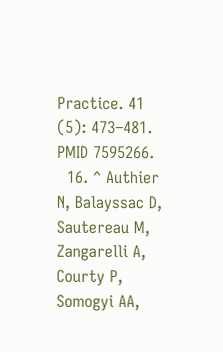Practice. 41 (5): 473–481. PMID 7595266.
  16. ^ Authier N, Balayssac D, Sautereau M, Zangarelli A, Courty P, Somogyi AA,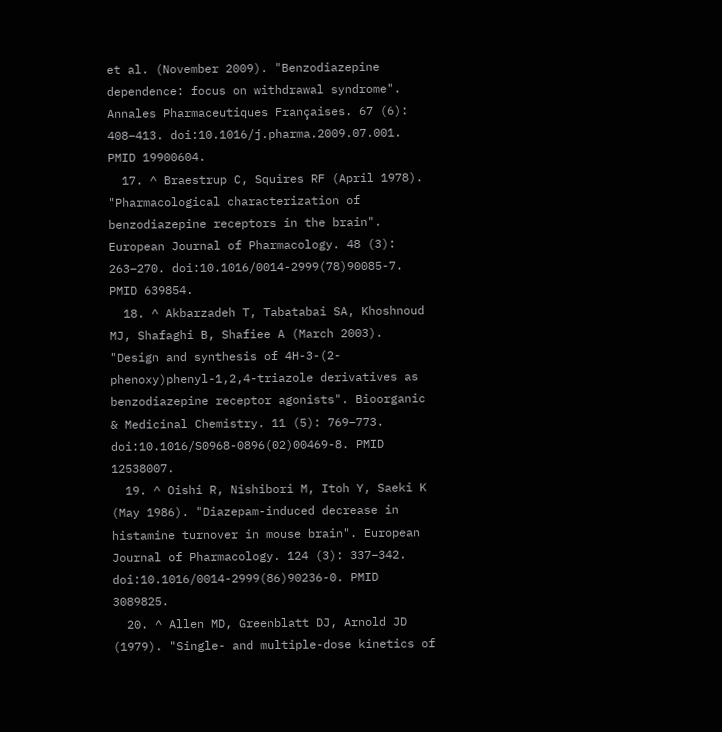et al. (November 2009). "Benzodiazepine dependence: focus on withdrawal syndrome". Annales Pharmaceutiques Françaises. 67 (6): 408–413. doi:10.1016/j.pharma.2009.07.001. PMID 19900604.
  17. ^ Braestrup C, Squires RF (April 1978). "Pharmacological characterization of benzodiazepine receptors in the brain". European Journal of Pharmacology. 48 (3): 263–270. doi:10.1016/0014-2999(78)90085-7. PMID 639854.
  18. ^ Akbarzadeh T, Tabatabai SA, Khoshnoud MJ, Shafaghi B, Shafiee A (March 2003). "Design and synthesis of 4H-3-(2-phenoxy)phenyl-1,2,4-triazole derivatives as benzodiazepine receptor agonists". Bioorganic & Medicinal Chemistry. 11 (5): 769–773. doi:10.1016/S0968-0896(02)00469-8. PMID 12538007.
  19. ^ Oishi R, Nishibori M, Itoh Y, Saeki K (May 1986). "Diazepam-induced decrease in histamine turnover in mouse brain". European Journal of Pharmacology. 124 (3): 337–342. doi:10.1016/0014-2999(86)90236-0. PMID 3089825.
  20. ^ Allen MD, Greenblatt DJ, Arnold JD (1979). "Single- and multiple-dose kinetics of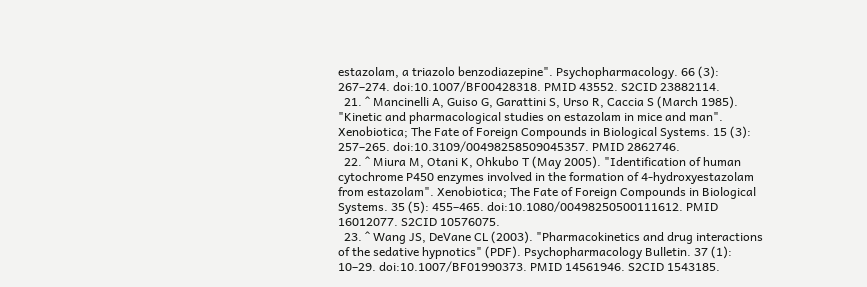estazolam, a triazolo benzodiazepine". Psychopharmacology. 66 (3): 267–274. doi:10.1007/BF00428318. PMID 43552. S2CID 23882114.
  21. ^ Mancinelli A, Guiso G, Garattini S, Urso R, Caccia S (March 1985). "Kinetic and pharmacological studies on estazolam in mice and man". Xenobiotica; The Fate of Foreign Compounds in Biological Systems. 15 (3): 257–265. doi:10.3109/00498258509045357. PMID 2862746.
  22. ^ Miura M, Otani K, Ohkubo T (May 2005). "Identification of human cytochrome P450 enzymes involved in the formation of 4-hydroxyestazolam from estazolam". Xenobiotica; The Fate of Foreign Compounds in Biological Systems. 35 (5): 455–465. doi:10.1080/00498250500111612. PMID 16012077. S2CID 10576075.
  23. ^ Wang JS, DeVane CL (2003). "Pharmacokinetics and drug interactions of the sedative hypnotics" (PDF). Psychopharmacology Bulletin. 37 (1): 10–29. doi:10.1007/BF01990373. PMID 14561946. S2CID 1543185.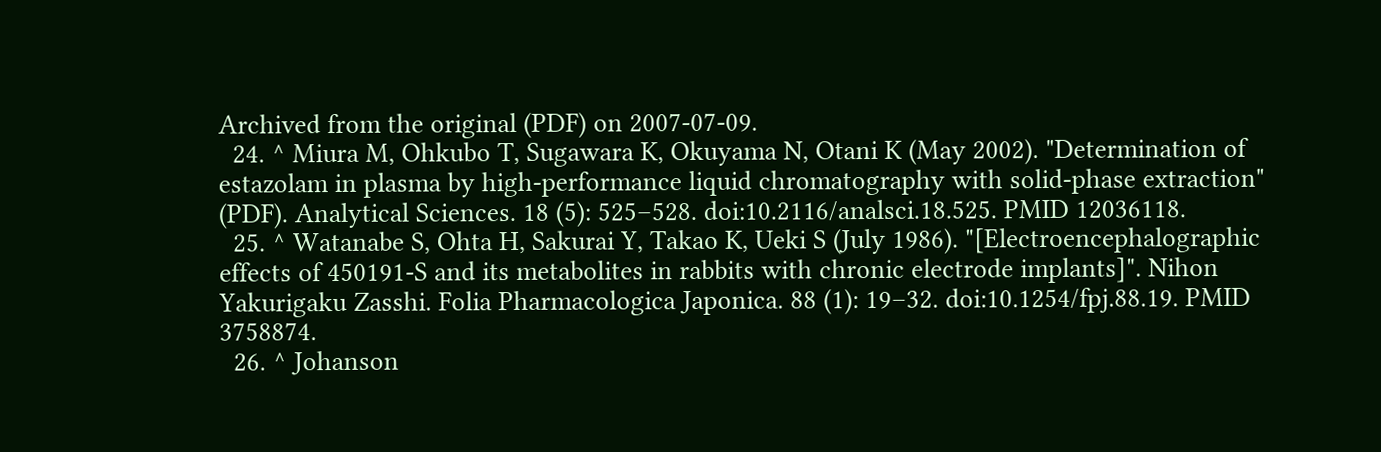Archived from the original (PDF) on 2007-07-09.
  24. ^ Miura M, Ohkubo T, Sugawara K, Okuyama N, Otani K (May 2002). "Determination of estazolam in plasma by high-performance liquid chromatography with solid-phase extraction" (PDF). Analytical Sciences. 18 (5): 525–528. doi:10.2116/analsci.18.525. PMID 12036118.
  25. ^ Watanabe S, Ohta H, Sakurai Y, Takao K, Ueki S (July 1986). "[Electroencephalographic effects of 450191-S and its metabolites in rabbits with chronic electrode implants]". Nihon Yakurigaku Zasshi. Folia Pharmacologica Japonica. 88 (1): 19–32. doi:10.1254/fpj.88.19. PMID 3758874.
  26. ^ Johanson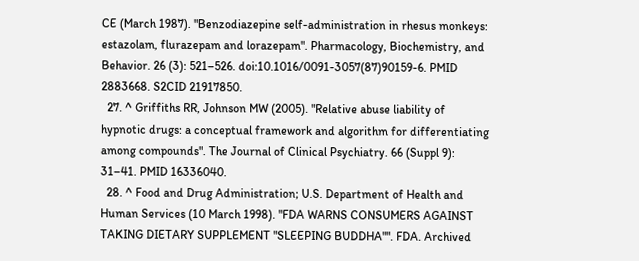CE (March 1987). "Benzodiazepine self-administration in rhesus monkeys: estazolam, flurazepam and lorazepam". Pharmacology, Biochemistry, and Behavior. 26 (3): 521–526. doi:10.1016/0091-3057(87)90159-6. PMID 2883668. S2CID 21917850.
  27. ^ Griffiths RR, Johnson MW (2005). "Relative abuse liability of hypnotic drugs: a conceptual framework and algorithm for differentiating among compounds". The Journal of Clinical Psychiatry. 66 (Suppl 9): 31–41. PMID 16336040.
  28. ^ Food and Drug Administration; U.S. Department of Health and Human Services (10 March 1998). "FDA WARNS CONSUMERS AGAINST TAKING DIETARY SUPPLEMENT "SLEEPING BUDDHA"". FDA. Archived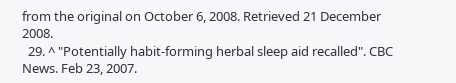from the original on October 6, 2008. Retrieved 21 December 2008.
  29. ^ "Potentially habit-forming herbal sleep aid recalled". CBC News. Feb 23, 2007.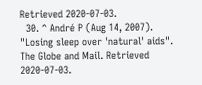Retrieved 2020-07-03.
  30. ^ André P (Aug 14, 2007). "Losing sleep over 'natural' aids". The Globe and Mail. Retrieved 2020-07-03.